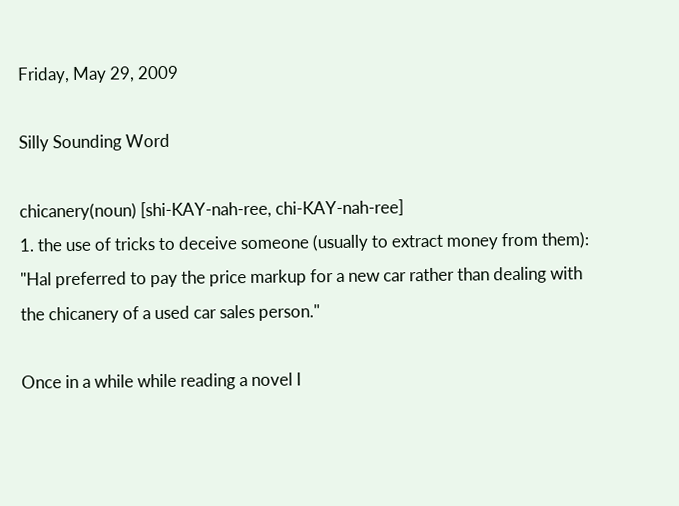Friday, May 29, 2009

Silly Sounding Word

chicanery(noun) [shi-KAY-nah-ree, chi-KAY-nah-ree]
1. the use of tricks to deceive someone (usually to extract money from them): "Hal preferred to pay the price markup for a new car rather than dealing with the chicanery of a used car sales person."

Once in a while while reading a novel I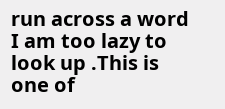run across a word I am too lazy to look up .This is one of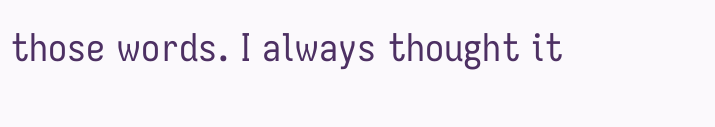those words. I always thought it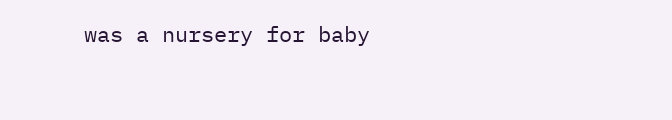was a nursery for baby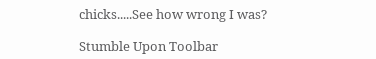chicks.....See how wrong I was?

Stumble Upon Toolbar